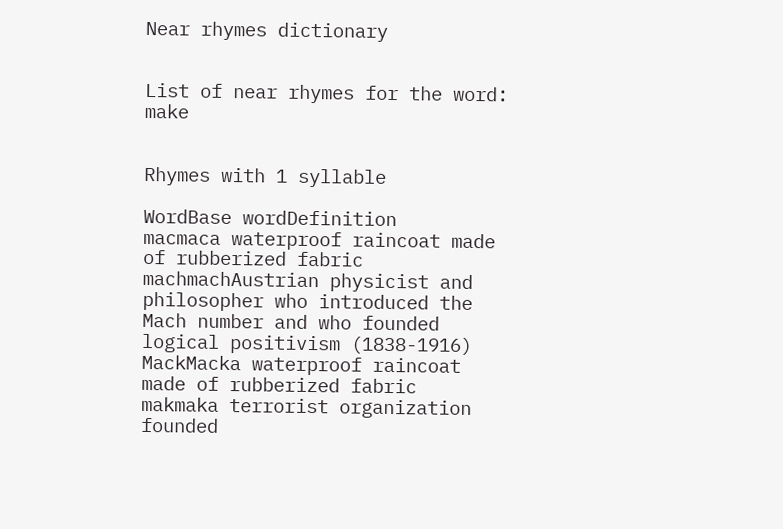Near rhymes dictionary


List of near rhymes for the word: make


Rhymes with 1 syllable

WordBase wordDefinition
macmaca waterproof raincoat made of rubberized fabric
machmachAustrian physicist and philosopher who introduced the Mach number and who founded logical positivism (1838-1916)
MackMacka waterproof raincoat made of rubberized fabric
makmaka terrorist organization founded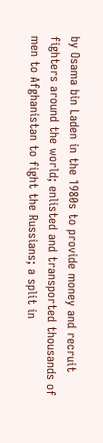by Osama bin Laden in the 1980s to provide money and recruit fighters around the world; enlisted and transported thousands of men to Afghanistan to fight the Russians; a split in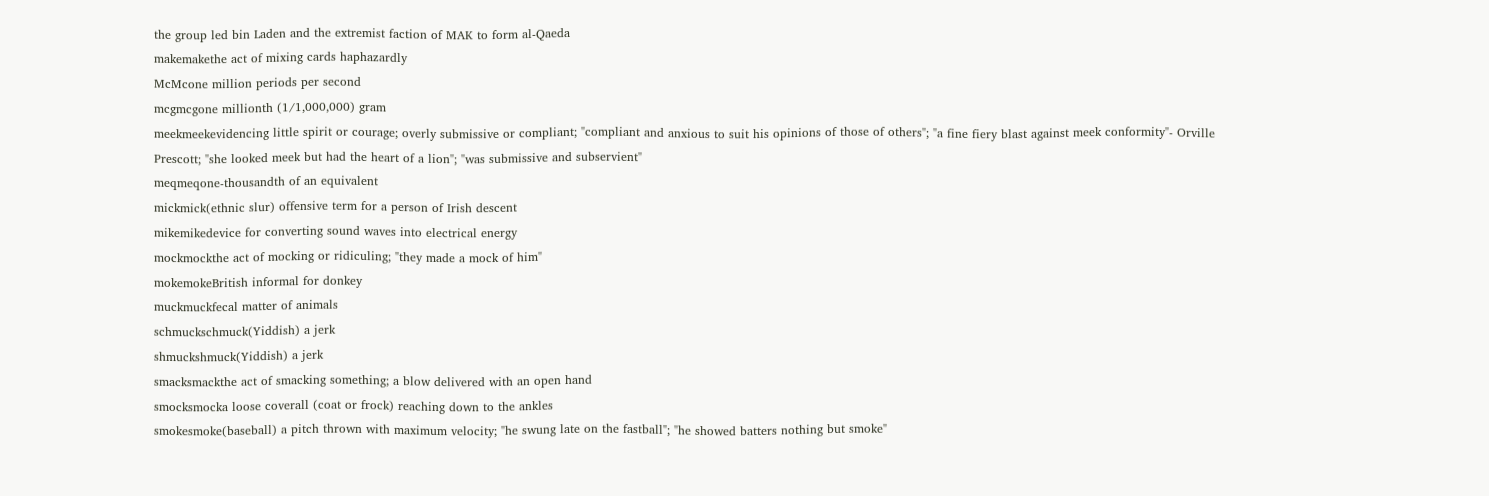the group led bin Laden and the extremist faction of MAK to form al-Qaeda
makemakethe act of mixing cards haphazardly
McMcone million periods per second
mcgmcgone millionth (1/1,000,000) gram
meekmeekevidencing little spirit or courage; overly submissive or compliant; "compliant and anxious to suit his opinions of those of others"; "a fine fiery blast against meek conformity"- Orville Prescott; "she looked meek but had the heart of a lion"; "was submissive and subservient"
meqmeqone-thousandth of an equivalent
mickmick(ethnic slur) offensive term for a person of Irish descent
mikemikedevice for converting sound waves into electrical energy
mockmockthe act of mocking or ridiculing; "they made a mock of him"
mokemokeBritish informal for donkey
muckmuckfecal matter of animals
schmuckschmuck(Yiddish) a jerk
shmuckshmuck(Yiddish) a jerk
smacksmackthe act of smacking something; a blow delivered with an open hand
smocksmocka loose coverall (coat or frock) reaching down to the ankles
smokesmoke(baseball) a pitch thrown with maximum velocity; "he swung late on the fastball"; "he showed batters nothing but smoke"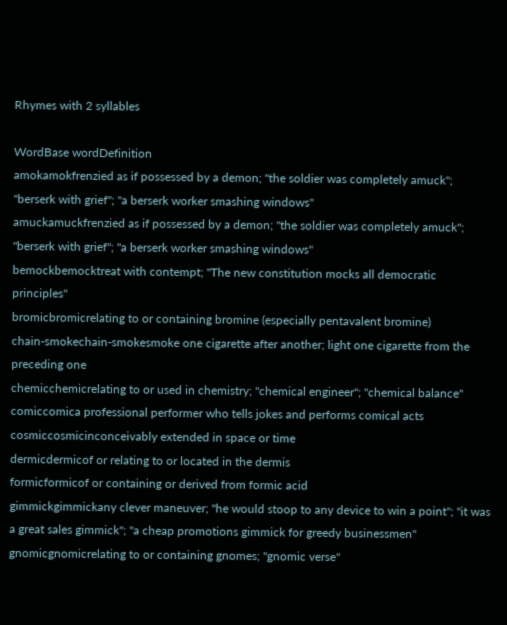Rhymes with 2 syllables

WordBase wordDefinition
amokamokfrenzied as if possessed by a demon; "the soldier was completely amuck"; "berserk with grief"; "a berserk worker smashing windows"
amuckamuckfrenzied as if possessed by a demon; "the soldier was completely amuck"; "berserk with grief"; "a berserk worker smashing windows"
bemockbemocktreat with contempt; "The new constitution mocks all democratic principles"
bromicbromicrelating to or containing bromine (especially pentavalent bromine)
chain-smokechain-smokesmoke one cigarette after another; light one cigarette from the preceding one
chemicchemicrelating to or used in chemistry; "chemical engineer"; "chemical balance"
comiccomica professional performer who tells jokes and performs comical acts
cosmiccosmicinconceivably extended in space or time
dermicdermicof or relating to or located in the dermis
formicformicof or containing or derived from formic acid
gimmickgimmickany clever maneuver; "he would stoop to any device to win a point"; "it was a great sales gimmick"; "a cheap promotions gimmick for greedy businessmen"
gnomicgnomicrelating to or containing gnomes; "gnomic verse"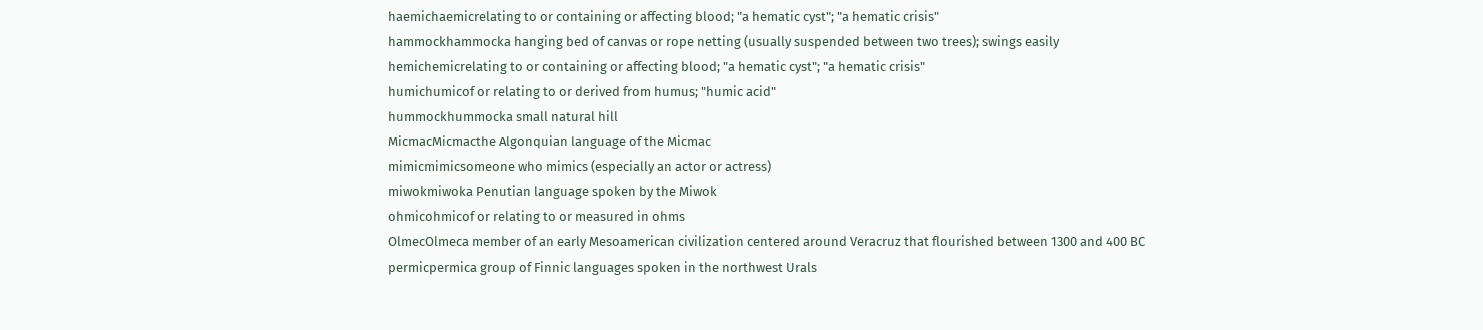haemichaemicrelating to or containing or affecting blood; "a hematic cyst"; "a hematic crisis"
hammockhammocka hanging bed of canvas or rope netting (usually suspended between two trees); swings easily
hemichemicrelating to or containing or affecting blood; "a hematic cyst"; "a hematic crisis"
humichumicof or relating to or derived from humus; "humic acid"
hummockhummocka small natural hill
MicmacMicmacthe Algonquian language of the Micmac
mimicmimicsomeone who mimics (especially an actor or actress)
miwokmiwoka Penutian language spoken by the Miwok
ohmicohmicof or relating to or measured in ohms
OlmecOlmeca member of an early Mesoamerican civilization centered around Veracruz that flourished between 1300 and 400 BC
permicpermica group of Finnic languages spoken in the northwest Urals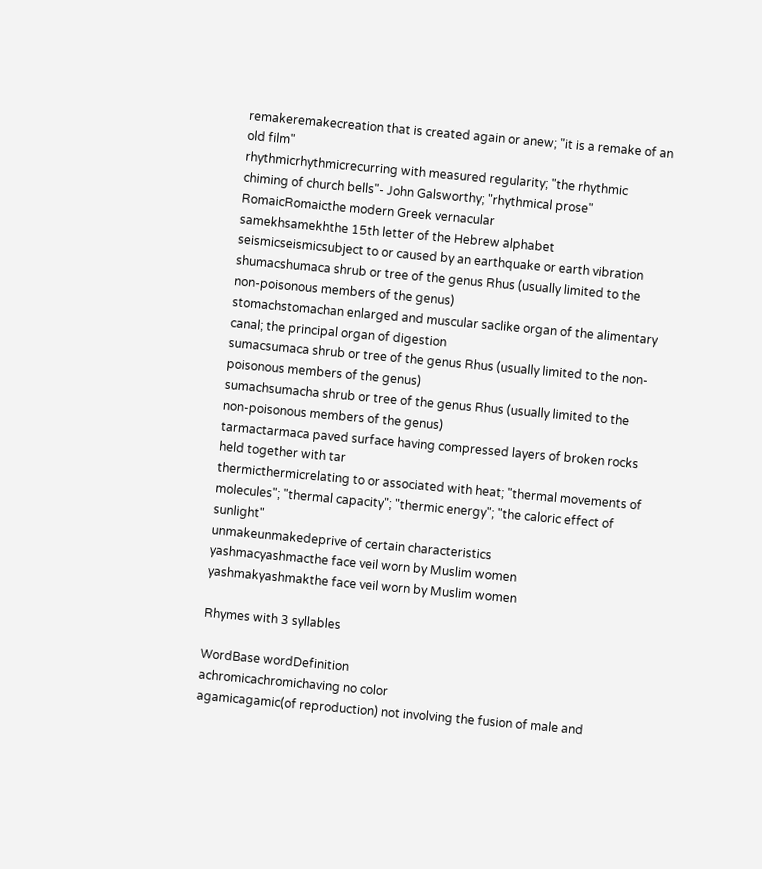remakeremakecreation that is created again or anew; "it is a remake of an old film"
rhythmicrhythmicrecurring with measured regularity; "the rhythmic chiming of church bells"- John Galsworthy; "rhythmical prose"
RomaicRomaicthe modern Greek vernacular
samekhsamekhthe 15th letter of the Hebrew alphabet
seismicseismicsubject to or caused by an earthquake or earth vibration
shumacshumaca shrub or tree of the genus Rhus (usually limited to the non-poisonous members of the genus)
stomachstomachan enlarged and muscular saclike organ of the alimentary canal; the principal organ of digestion
sumacsumaca shrub or tree of the genus Rhus (usually limited to the non-poisonous members of the genus)
sumachsumacha shrub or tree of the genus Rhus (usually limited to the non-poisonous members of the genus)
tarmactarmaca paved surface having compressed layers of broken rocks held together with tar
thermicthermicrelating to or associated with heat; "thermal movements of molecules"; "thermal capacity"; "thermic energy"; "the caloric effect of sunlight"
unmakeunmakedeprive of certain characteristics
yashmacyashmacthe face veil worn by Muslim women
yashmakyashmakthe face veil worn by Muslim women

Rhymes with 3 syllables

WordBase wordDefinition
achromicachromichaving no color
agamicagamic(of reproduction) not involving the fusion of male and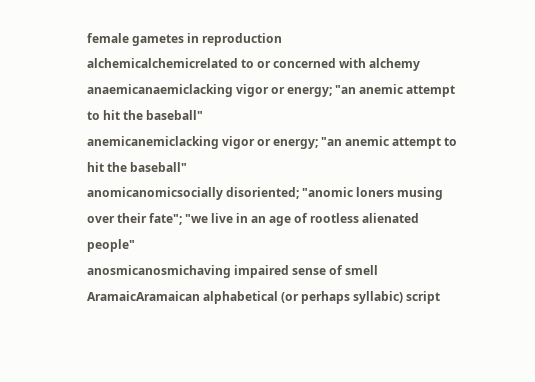female gametes in reproduction
alchemicalchemicrelated to or concerned with alchemy
anaemicanaemiclacking vigor or energy; "an anemic attempt to hit the baseball"
anemicanemiclacking vigor or energy; "an anemic attempt to hit the baseball"
anomicanomicsocially disoriented; "anomic loners musing over their fate"; "we live in an age of rootless alienated people"
anosmicanosmichaving impaired sense of smell
AramaicAramaican alphabetical (or perhaps syllabic) script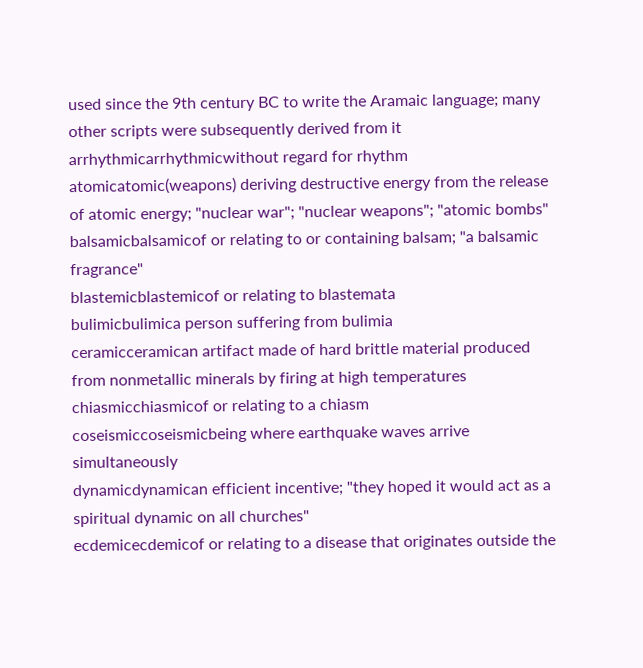used since the 9th century BC to write the Aramaic language; many other scripts were subsequently derived from it
arrhythmicarrhythmicwithout regard for rhythm
atomicatomic(weapons) deriving destructive energy from the release of atomic energy; "nuclear war"; "nuclear weapons"; "atomic bombs"
balsamicbalsamicof or relating to or containing balsam; "a balsamic fragrance"
blastemicblastemicof or relating to blastemata
bulimicbulimica person suffering from bulimia
ceramicceramican artifact made of hard brittle material produced from nonmetallic minerals by firing at high temperatures
chiasmicchiasmicof or relating to a chiasm
coseismiccoseismicbeing where earthquake waves arrive simultaneously
dynamicdynamican efficient incentive; "they hoped it would act as a spiritual dynamic on all churches"
ecdemicecdemicof or relating to a disease that originates outside the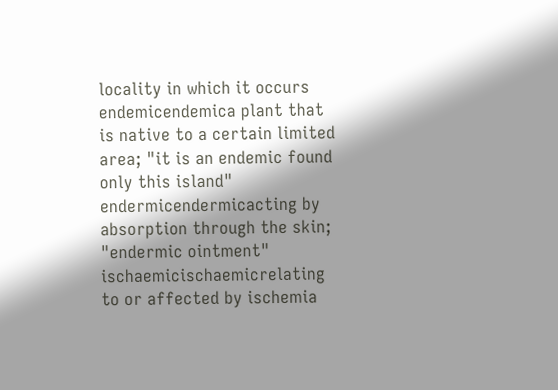locality in which it occurs
endemicendemica plant that is native to a certain limited area; "it is an endemic found only this island"
endermicendermicacting by absorption through the skin; "endermic ointment"
ischaemicischaemicrelating to or affected by ischemia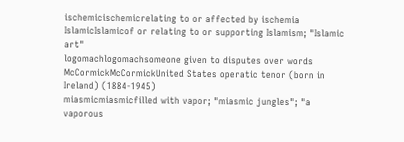ischemicischemicrelating to or affected by ischemia
IslamicIslamicof or relating to or supporting Islamism; "Islamic art"
logomachlogomachsomeone given to disputes over words
McCormickMcCormickUnited States operatic tenor (born in Ireland) (1884-1945)
miasmicmiasmicfilled with vapor; "miasmic jungles"; "a vaporous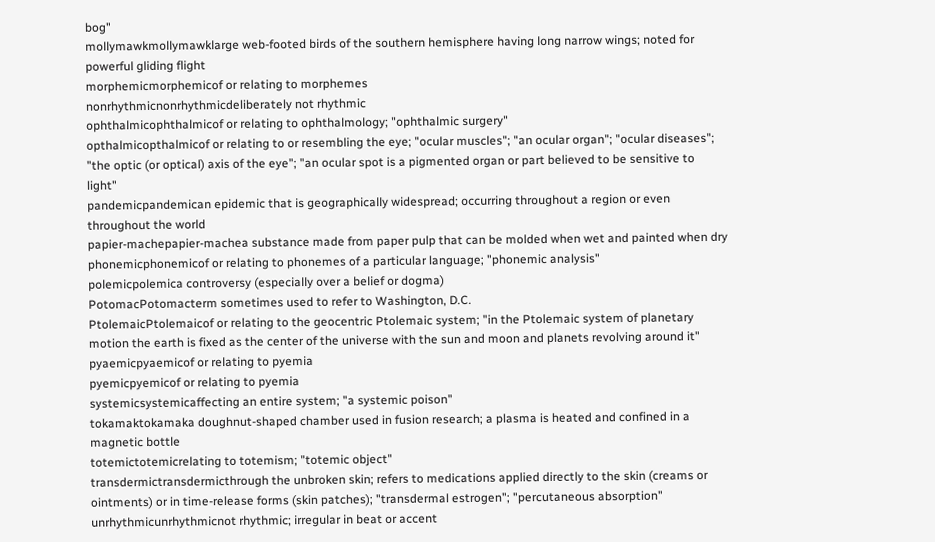bog"
mollymawkmollymawklarge web-footed birds of the southern hemisphere having long narrow wings; noted for powerful gliding flight
morphemicmorphemicof or relating to morphemes
nonrhythmicnonrhythmicdeliberately not rhythmic
ophthalmicophthalmicof or relating to ophthalmology; "ophthalmic surgery"
opthalmicopthalmicof or relating to or resembling the eye; "ocular muscles"; "an ocular organ"; "ocular diseases"; "the optic (or optical) axis of the eye"; "an ocular spot is a pigmented organ or part believed to be sensitive to light"
pandemicpandemican epidemic that is geographically widespread; occurring throughout a region or even throughout the world
papier-machepapier-machea substance made from paper pulp that can be molded when wet and painted when dry
phonemicphonemicof or relating to phonemes of a particular language; "phonemic analysis"
polemicpolemica controversy (especially over a belief or dogma)
PotomacPotomacterm sometimes used to refer to Washington, D.C.
PtolemaicPtolemaicof or relating to the geocentric Ptolemaic system; "in the Ptolemaic system of planetary motion the earth is fixed as the center of the universe with the sun and moon and planets revolving around it"
pyaemicpyaemicof or relating to pyemia
pyemicpyemicof or relating to pyemia
systemicsystemicaffecting an entire system; "a systemic poison"
tokamaktokamaka doughnut-shaped chamber used in fusion research; a plasma is heated and confined in a magnetic bottle
totemictotemicrelating to totemism; "totemic object"
transdermictransdermicthrough the unbroken skin; refers to medications applied directly to the skin (creams or ointments) or in time-release forms (skin patches); "transdermal estrogen"; "percutaneous absorption"
unrhythmicunrhythmicnot rhythmic; irregular in beat or accent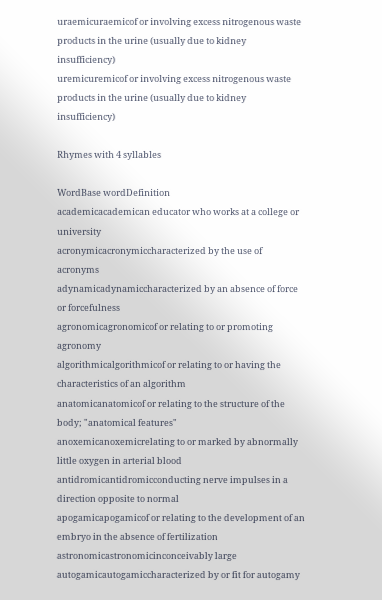uraemicuraemicof or involving excess nitrogenous waste products in the urine (usually due to kidney insufficiency)
uremicuremicof or involving excess nitrogenous waste products in the urine (usually due to kidney insufficiency)

Rhymes with 4 syllables

WordBase wordDefinition
academicacademican educator who works at a college or university
acronymicacronymiccharacterized by the use of acronyms
adynamicadynamiccharacterized by an absence of force or forcefulness
agronomicagronomicof or relating to or promoting agronomy
algorithmicalgorithmicof or relating to or having the characteristics of an algorithm
anatomicanatomicof or relating to the structure of the body; "anatomical features"
anoxemicanoxemicrelating to or marked by abnormally little oxygen in arterial blood
antidromicantidromicconducting nerve impulses in a direction opposite to normal
apogamicapogamicof or relating to the development of an embryo in the absence of fertilization
astronomicastronomicinconceivably large
autogamicautogamiccharacterized by or fit for autogamy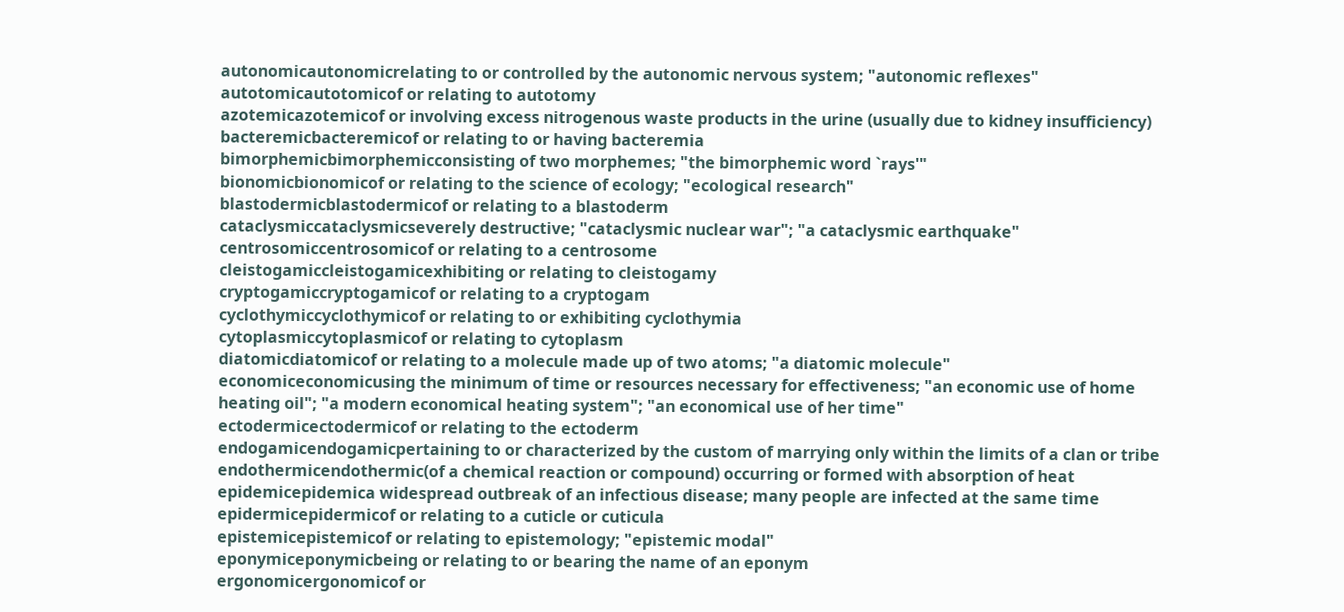autonomicautonomicrelating to or controlled by the autonomic nervous system; "autonomic reflexes"
autotomicautotomicof or relating to autotomy
azotemicazotemicof or involving excess nitrogenous waste products in the urine (usually due to kidney insufficiency)
bacteremicbacteremicof or relating to or having bacteremia
bimorphemicbimorphemicconsisting of two morphemes; "the bimorphemic word `rays'"
bionomicbionomicof or relating to the science of ecology; "ecological research"
blastodermicblastodermicof or relating to a blastoderm
cataclysmiccataclysmicseverely destructive; "cataclysmic nuclear war"; "a cataclysmic earthquake"
centrosomiccentrosomicof or relating to a centrosome
cleistogamiccleistogamicexhibiting or relating to cleistogamy
cryptogamiccryptogamicof or relating to a cryptogam
cyclothymiccyclothymicof or relating to or exhibiting cyclothymia
cytoplasmiccytoplasmicof or relating to cytoplasm
diatomicdiatomicof or relating to a molecule made up of two atoms; "a diatomic molecule"
economiceconomicusing the minimum of time or resources necessary for effectiveness; "an economic use of home heating oil"; "a modern economical heating system"; "an economical use of her time"
ectodermicectodermicof or relating to the ectoderm
endogamicendogamicpertaining to or characterized by the custom of marrying only within the limits of a clan or tribe
endothermicendothermic(of a chemical reaction or compound) occurring or formed with absorption of heat
epidemicepidemica widespread outbreak of an infectious disease; many people are infected at the same time
epidermicepidermicof or relating to a cuticle or cuticula
epistemicepistemicof or relating to epistemology; "epistemic modal"
eponymiceponymicbeing or relating to or bearing the name of an eponym
ergonomicergonomicof or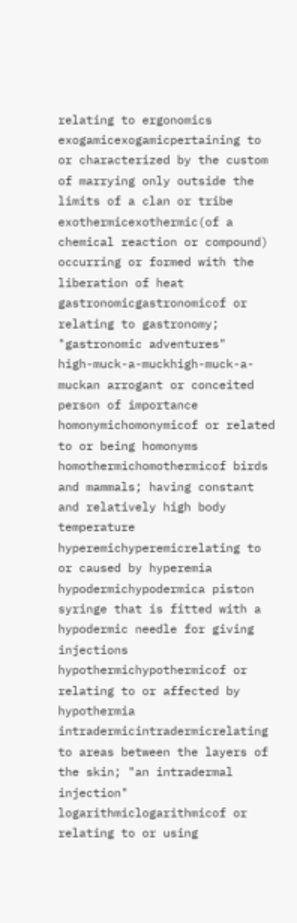relating to ergonomics
exogamicexogamicpertaining to or characterized by the custom of marrying only outside the limits of a clan or tribe
exothermicexothermic(of a chemical reaction or compound) occurring or formed with the liberation of heat
gastronomicgastronomicof or relating to gastronomy; "gastronomic adventures"
high-muck-a-muckhigh-muck-a-muckan arrogant or conceited person of importance
homonymichomonymicof or related to or being homonyms
homothermichomothermicof birds and mammals; having constant and relatively high body temperature
hyperemichyperemicrelating to or caused by hyperemia
hypodermichypodermica piston syringe that is fitted with a hypodermic needle for giving injections
hypothermichypothermicof or relating to or affected by hypothermia
intradermicintradermicrelating to areas between the layers of the skin; "an intradermal injection"
logarithmiclogarithmicof or relating to or using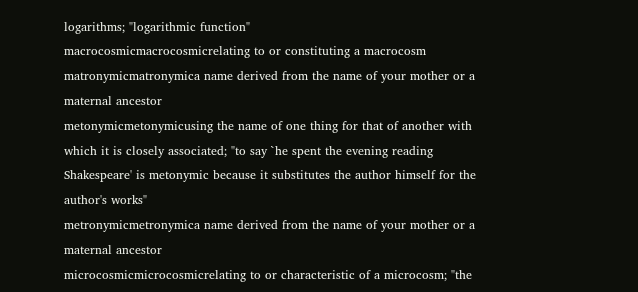logarithms; "logarithmic function"
macrocosmicmacrocosmicrelating to or constituting a macrocosm
matronymicmatronymica name derived from the name of your mother or a maternal ancestor
metonymicmetonymicusing the name of one thing for that of another with which it is closely associated; "to say `he spent the evening reading Shakespeare' is metonymic because it substitutes the author himself for the author's works"
metronymicmetronymica name derived from the name of your mother or a maternal ancestor
microcosmicmicrocosmicrelating to or characteristic of a microcosm; "the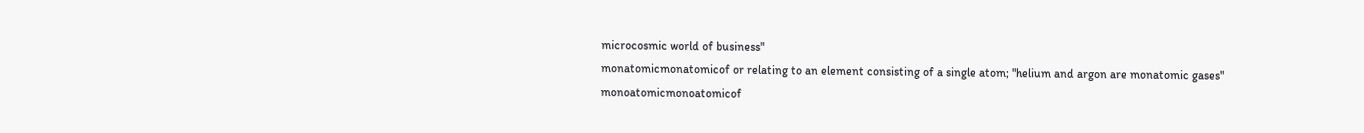microcosmic world of business"
monatomicmonatomicof or relating to an element consisting of a single atom; "helium and argon are monatomic gases"
monoatomicmonoatomicof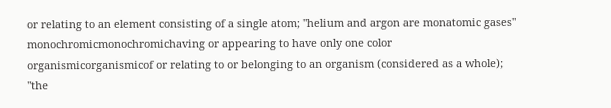or relating to an element consisting of a single atom; "helium and argon are monatomic gases"
monochromicmonochromichaving or appearing to have only one color
organismicorganismicof or relating to or belonging to an organism (considered as a whole); "the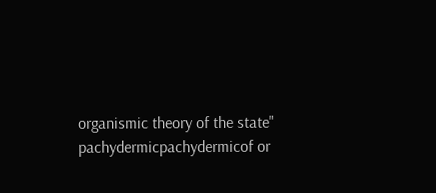organismic theory of the state"
pachydermicpachydermicof or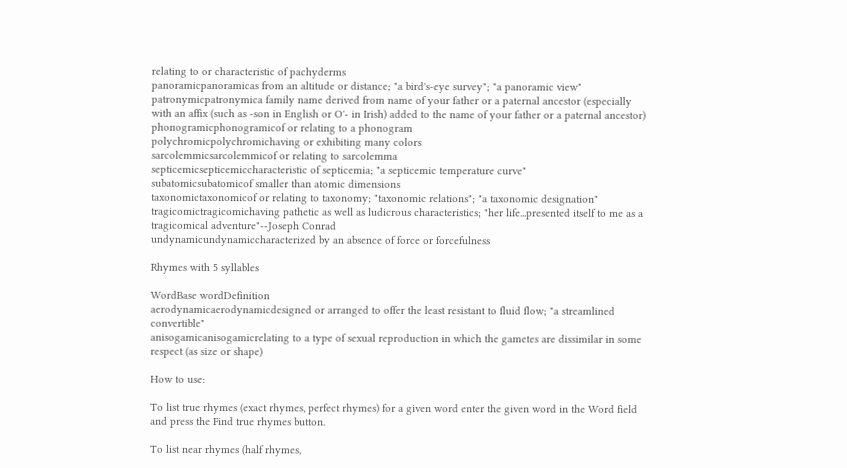relating to or characteristic of pachyderms
panoramicpanoramicas from an altitude or distance; "a bird's-eye survey"; "a panoramic view"
patronymicpatronymica family name derived from name of your father or a paternal ancestor (especially with an affix (such as -son in English or O'- in Irish) added to the name of your father or a paternal ancestor)
phonogramicphonogramicof or relating to a phonogram
polychromicpolychromichaving or exhibiting many colors
sarcolemmicsarcolemmicof or relating to sarcolemma
septicemicsepticemiccharacteristic of septicemia; "a septicemic temperature curve"
subatomicsubatomicof smaller than atomic dimensions
taxonomictaxonomicof or relating to taxonomy; "taxonomic relations"; "a taxonomic designation"
tragicomictragicomichaving pathetic as well as ludicrous characteristics; "her life...presented itself to me as a tragicomical adventure"--Joseph Conrad
undynamicundynamiccharacterized by an absence of force or forcefulness

Rhymes with 5 syllables

WordBase wordDefinition
aerodynamicaerodynamicdesigned or arranged to offer the least resistant to fluid flow; "a streamlined convertible"
anisogamicanisogamicrelating to a type of sexual reproduction in which the gametes are dissimilar in some respect (as size or shape)

How to use:

To list true rhymes (exact rhymes, perfect rhymes) for a given word enter the given word in the Word field and press the Find true rhymes button.

To list near rhymes (half rhymes,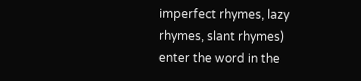imperfect rhymes, lazy rhymes, slant rhymes) enter the word in the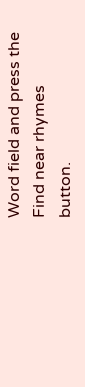Word field and press the Find near rhymes button.